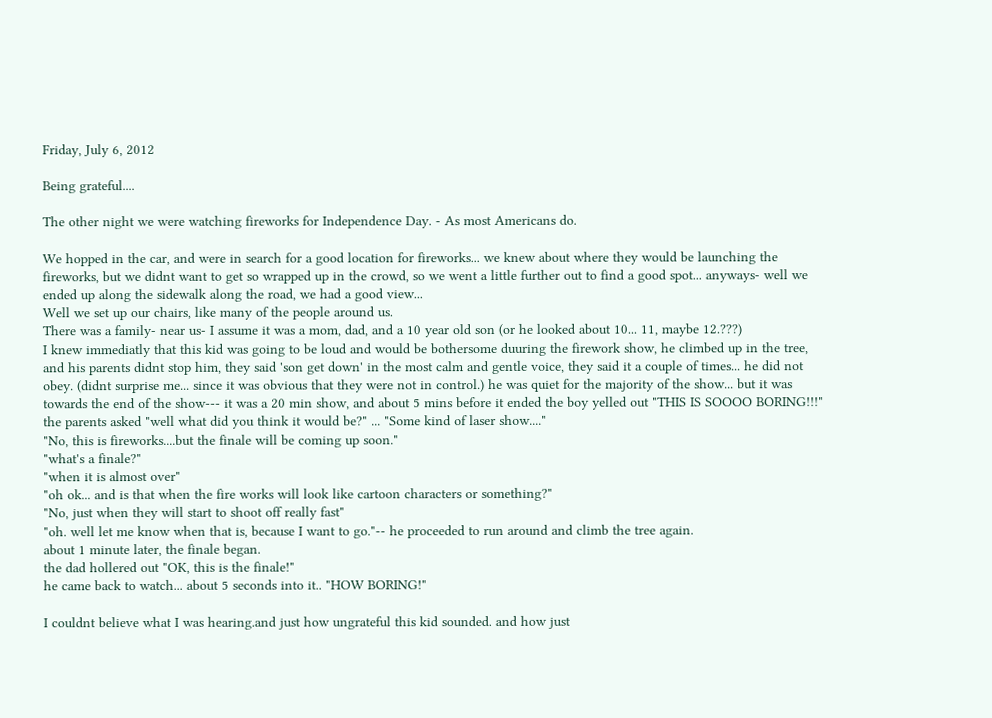Friday, July 6, 2012

Being grateful....

The other night we were watching fireworks for Independence Day. - As most Americans do.

We hopped in the car, and were in search for a good location for fireworks... we knew about where they would be launching the fireworks, but we didnt want to get so wrapped up in the crowd, so we went a little further out to find a good spot... anyways- well we ended up along the sidewalk along the road, we had a good view...
Well we set up our chairs, like many of the people around us.
There was a family- near us- I assume it was a mom, dad, and a 10 year old son (or he looked about 10... 11, maybe 12.???)
I knew immediatly that this kid was going to be loud and would be bothersome duuring the firework show, he climbed up in the tree, and his parents didnt stop him, they said 'son get down' in the most calm and gentle voice, they said it a couple of times... he did not obey. (didnt surprise me... since it was obvious that they were not in control.) he was quiet for the majority of the show... but it was towards the end of the show--- it was a 20 min show, and about 5 mins before it ended the boy yelled out "THIS IS SOOOO BORING!!!" the parents asked "well what did you think it would be?" ... "Some kind of laser show...."
"No, this is fireworks....but the finale will be coming up soon."
"what's a finale?"
"when it is almost over"
"oh ok... and is that when the fire works will look like cartoon characters or something?"
"No, just when they will start to shoot off really fast"
"oh. well let me know when that is, because I want to go."-- he proceeded to run around and climb the tree again.
about 1 minute later, the finale began.
the dad hollered out "OK, this is the finale!"
he came back to watch... about 5 seconds into it.. "HOW BORING!"

I couldnt believe what I was hearing.and just how ungrateful this kid sounded. and how just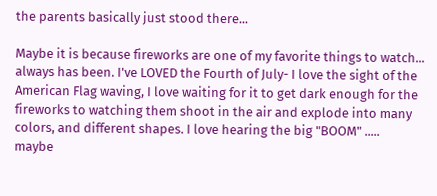the parents basically just stood there...

Maybe it is because fireworks are one of my favorite things to watch... always has been. I've LOVED the Fourth of July- I love the sight of the American Flag waving, I love waiting for it to get dark enough for the fireworks to watching them shoot in the air and explode into many colors, and different shapes. I love hearing the big "BOOM" .....
maybe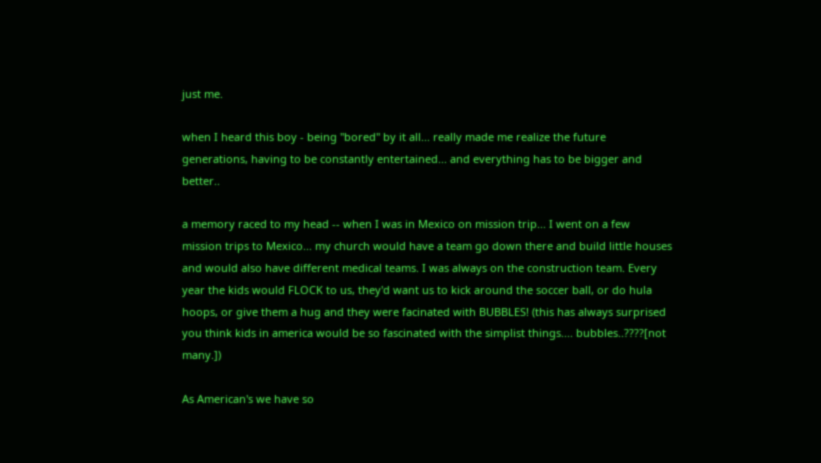just me.

when I heard this boy - being "bored" by it all... really made me realize the future generations, having to be constantly entertained... and everything has to be bigger and better..

a memory raced to my head -- when I was in Mexico on mission trip... I went on a few mission trips to Mexico... my church would have a team go down there and build little houses and would also have different medical teams. I was always on the construction team. Every year the kids would FLOCK to us, they'd want us to kick around the soccer ball, or do hula hoops, or give them a hug and they were facinated with BUBBLES! (this has always surprised you think kids in america would be so fascinated with the simplist things.... bubbles..????[not many.])

As American's we have so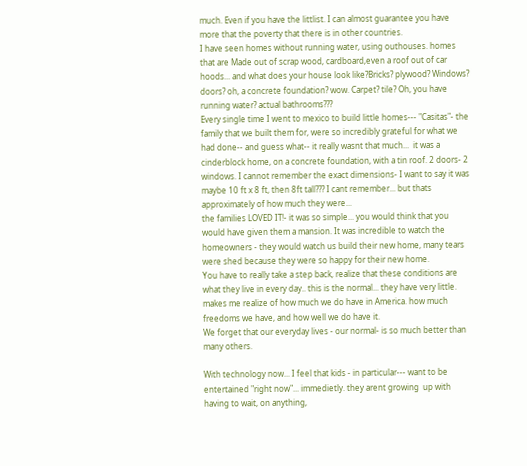much. Even if you have the littlist. I can almost guarantee you have more that the poverty that there is in other countries.
I have seen homes without running water, using outhouses. homes that are Made out of scrap wood, cardboard,even a roof out of car hoods... and what does your house look like?Bricks? plywood? Windows? doors? oh, a concrete foundation? wow. Carpet? tile? Oh, you have running water? actual bathrooms???
Every single time I went to mexico to build little homes--- "Casitas"- the family that we built them for, were so incredibly grateful for what we had done-- and guess what-- it really wasnt that much...  it was a cinderblock home, on a concrete foundation, with a tin roof. 2 doors- 2 windows. I cannot remember the exact dimensions- I want to say it was maybe 10 ft x 8 ft, then 8ft tall??? I cant remember... but thats approximately of how much they were...
the families LOVED IT!- it was so simple... you would think that you would have given them a mansion. It was incredible to watch the homeowners - they would watch us build their new home, many tears were shed because they were so happy for their new home.
You have to really take a step back, realize that these conditions are what they live in every day.. this is the normal... they have very little.
makes me realize of how much we do have in America. how much freedoms we have, and how well we do have it.
We forget that our everyday lives - our normal- is so much better than many others.

With technology now... I feel that kids - in particular--- want to be entertained "right now"... immedietly. they arent growing  up with having to wait, on anything,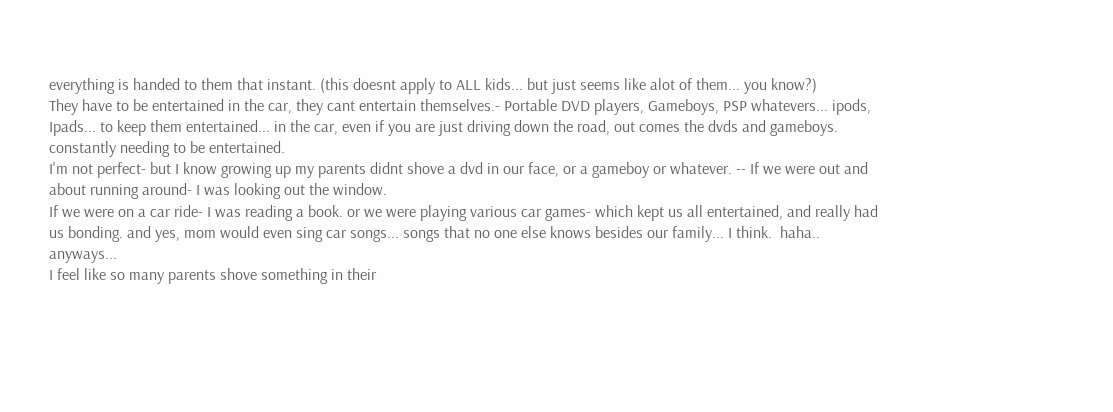everything is handed to them that instant. (this doesnt apply to ALL kids... but just seems like alot of them... you know?)
They have to be entertained in the car, they cant entertain themselves.- Portable DVD players, Gameboys, PSP whatevers... ipods, Ipads... to keep them entertained... in the car, even if you are just driving down the road, out comes the dvds and gameboys.
constantly needing to be entertained.
I'm not perfect- but I know growing up my parents didnt shove a dvd in our face, or a gameboy or whatever. -- If we were out and about running around- I was looking out the window.
If we were on a car ride- I was reading a book. or we were playing various car games- which kept us all entertained, and really had us bonding. and yes, mom would even sing car songs... songs that no one else knows besides our family... I think.  haha.. anyways...
I feel like so many parents shove something in their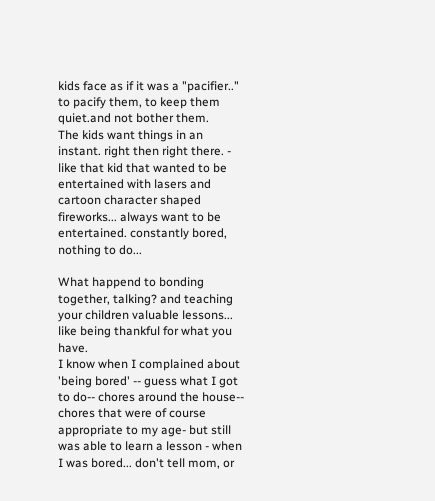kids face as if it was a "pacifier.." to pacify them, to keep them quiet.and not bother them.
The kids want things in an instant. right then right there. - like that kid that wanted to be entertained with lasers and cartoon character shaped fireworks... always want to be entertained. constantly bored, nothing to do...

What happend to bonding together, talking? and teaching your children valuable lessons... like being thankful for what you have.
I know when I complained about 'being bored' -- guess what I got to do-- chores around the house-- chores that were of course appropriate to my age- but still was able to learn a lesson - when I was bored... don't tell mom, or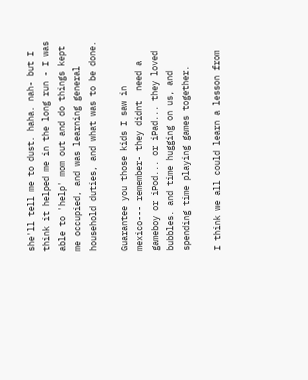she'll tell me to dust. haha. nah- but I think it helped me in the long run - I was able to 'help' mom out and do things kept me occupied, and was learning general household duties, and what was to be done.

Guarantee you those kids I saw in mexico--- remember- they didnt  need a gameboy or iPod... or iPad... they loved bubbles. and time hugging on us, and spending time playing games together.

I think we all could learn a lesson from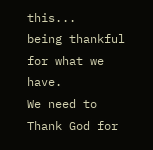this...
being thankful for what we have.
We need to Thank God for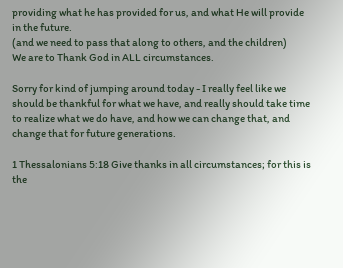providing what he has provided for us, and what He will provide in the future.
(and we need to pass that along to others, and the children)
We are to Thank God in ALL circumstances.

Sorry for kind of jumping around today - I really feel like we should be thankful for what we have, and really should take time to realize what we do have, and how we can change that, and change that for future generations.

1 Thessalonians 5:18 Give thanks in all circumstances; for this is the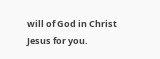will of God in Christ Jesus for you.